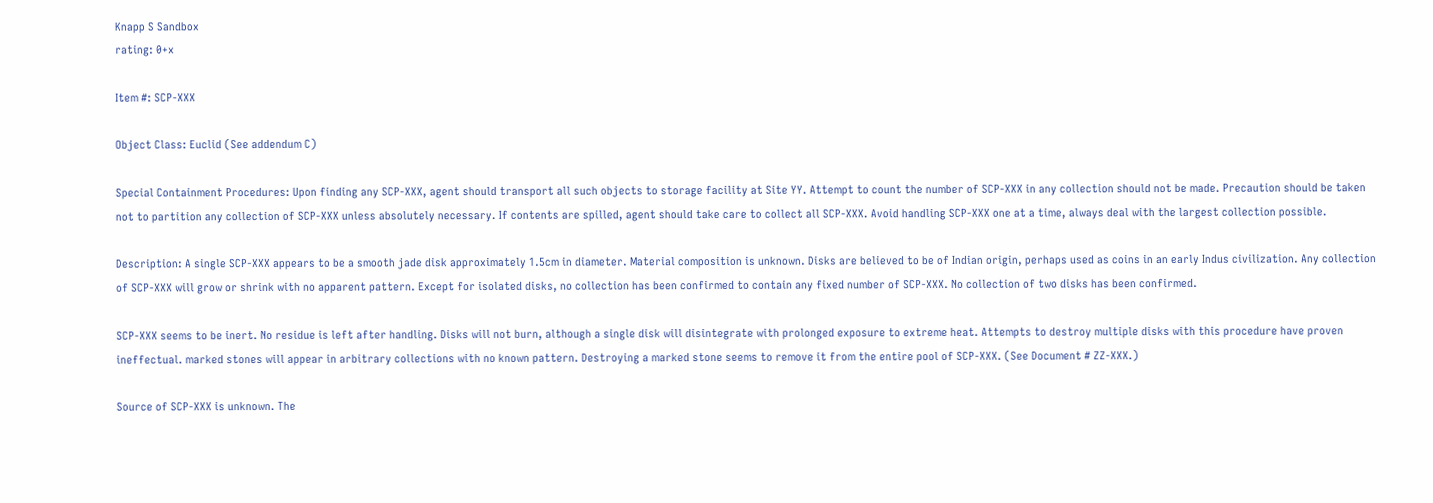Knapp S Sandbox
rating: 0+x

Item #: SCP-XXX

Object Class: Euclid (See addendum C)

Special Containment Procedures: Upon finding any SCP-XXX, agent should transport all such objects to storage facility at Site YY. Attempt to count the number of SCP-XXX in any collection should not be made. Precaution should be taken not to partition any collection of SCP-XXX unless absolutely necessary. If contents are spilled, agent should take care to collect all SCP-XXX. Avoid handling SCP-XXX one at a time, always deal with the largest collection possible.

Description: A single SCP-XXX appears to be a smooth jade disk approximately 1.5cm in diameter. Material composition is unknown. Disks are believed to be of Indian origin, perhaps used as coins in an early Indus civilization. Any collection of SCP-XXX will grow or shrink with no apparent pattern. Except for isolated disks, no collection has been confirmed to contain any fixed number of SCP-XXX. No collection of two disks has been confirmed.

SCP-XXX seems to be inert. No residue is left after handling. Disks will not burn, although a single disk will disintegrate with prolonged exposure to extreme heat. Attempts to destroy multiple disks with this procedure have proven ineffectual. marked stones will appear in arbitrary collections with no known pattern. Destroying a marked stone seems to remove it from the entire pool of SCP-XXX. (See Document # ZZ-XXX.)

Source of SCP-XXX is unknown. The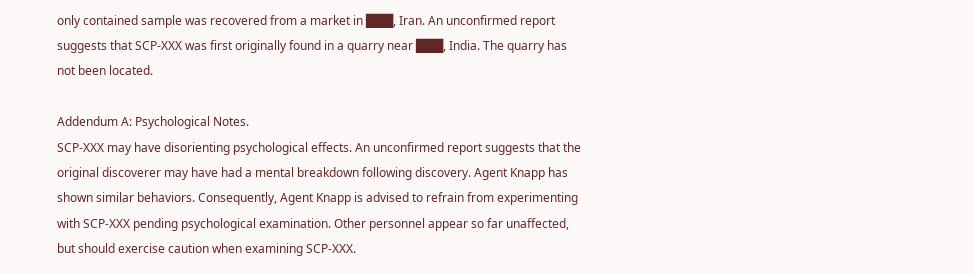only contained sample was recovered from a market in ███, Iran. An unconfirmed report suggests that SCP-XXX was first originally found in a quarry near ███, India. The quarry has not been located.

Addendum A: Psychological Notes.
SCP-XXX may have disorienting psychological effects. An unconfirmed report suggests that the original discoverer may have had a mental breakdown following discovery. Agent Knapp has shown similar behaviors. Consequently, Agent Knapp is advised to refrain from experimenting with SCP-XXX pending psychological examination. Other personnel appear so far unaffected, but should exercise caution when examining SCP-XXX.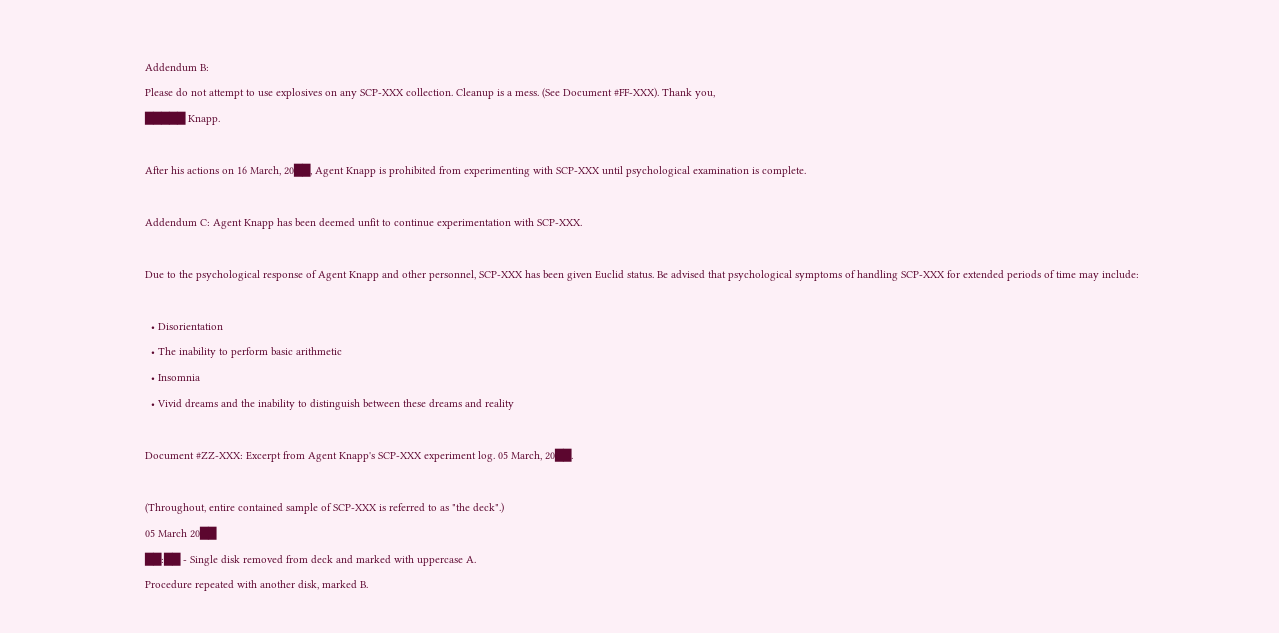Addendum B:
Please do not attempt to use explosives on any SCP-XXX collection. Cleanup is a mess. (See Document #FF-XXX). Thank you,
█████ Knapp.

After his actions on 16 March, 20██, Agent Knapp is prohibited from experimenting with SCP-XXX until psychological examination is complete.

Addendum C: Agent Knapp has been deemed unfit to continue experimentation with SCP-XXX.

Due to the psychological response of Agent Knapp and other personnel, SCP-XXX has been given Euclid status. Be advised that psychological symptoms of handling SCP-XXX for extended periods of time may include:

  • Disorientation
  • The inability to perform basic arithmetic
  • Insomnia
  • Vivid dreams and the inability to distinguish between these dreams and reality

Document #ZZ-XXX: Excerpt from Agent Knapp's SCP-XXX experiment log. 05 March, 20██.

(Throughout, entire contained sample of SCP-XXX is referred to as "the deck".)
05 March 20██
██:██ - Single disk removed from deck and marked with uppercase A.
Procedure repeated with another disk, marked B.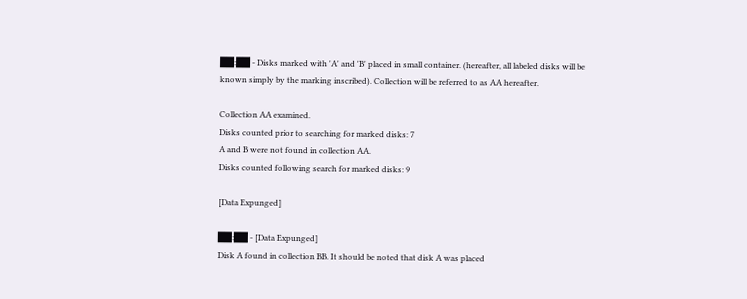██:██ - Disks marked with 'A' and 'B' placed in small container. (hereafter, all labeled disks will be known simply by the marking inscribed). Collection will be referred to as AA hereafter.

Collection AA examined.
Disks counted prior to searching for marked disks: 7
A and B were not found in collection AA.
Disks counted following search for marked disks: 9

[Data Expunged]

██:██ - [Data Expunged]
Disk A found in collection BB. It should be noted that disk A was placed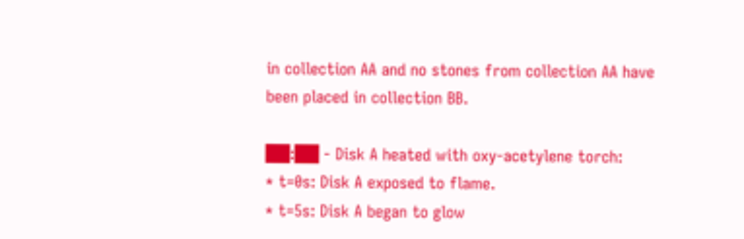in collection AA and no stones from collection AA have been placed in collection BB.

██:██ - Disk A heated with oxy-acetylene torch:
* t=0s: Disk A exposed to flame.
* t=5s: Disk A began to glow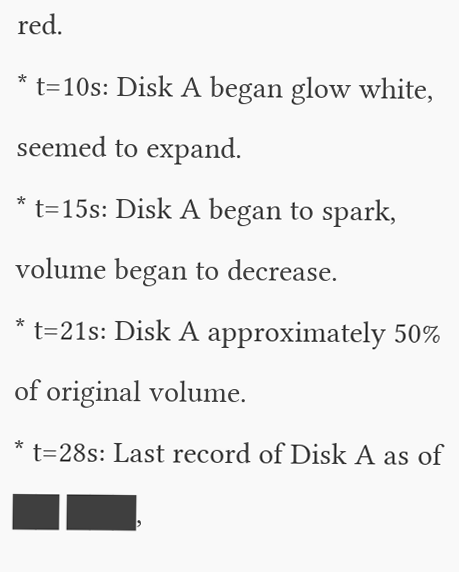red.
* t=10s: Disk A began glow white, seemed to expand.
* t=15s: Disk A began to spark, volume began to decrease.
* t=21s: Disk A approximately 50% of original volume.
* t=28s: Last record of Disk A as of ██ ███,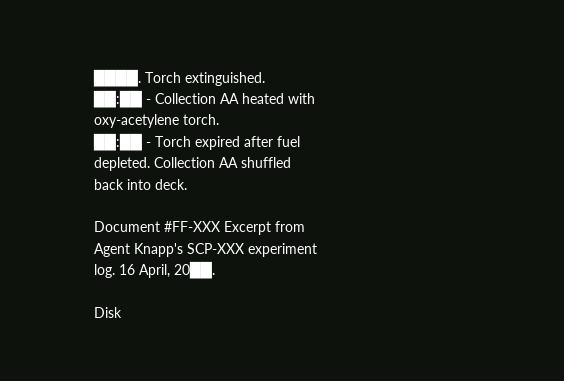████. Torch extinguished.
██:██ - Collection AA heated with oxy-acetylene torch.
██:██ - Torch expired after fuel depleted. Collection AA shuffled back into deck.

Document #FF-XXX Excerpt from Agent Knapp's SCP-XXX experiment log. 16 April, 20██.

Disk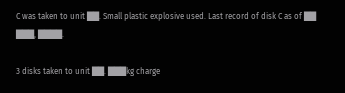C was taken to unit ██. Small plastic explosive used. Last record of disk C as of ██ ███, ████.

3 disks taken to unit ██. ███kg charge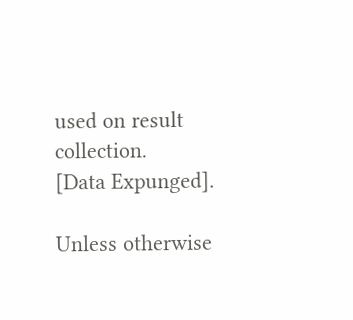used on result collection.
[Data Expunged].

Unless otherwise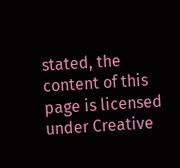stated, the content of this page is licensed under Creative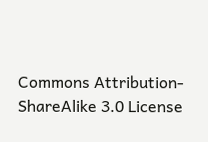Commons Attribution-ShareAlike 3.0 License